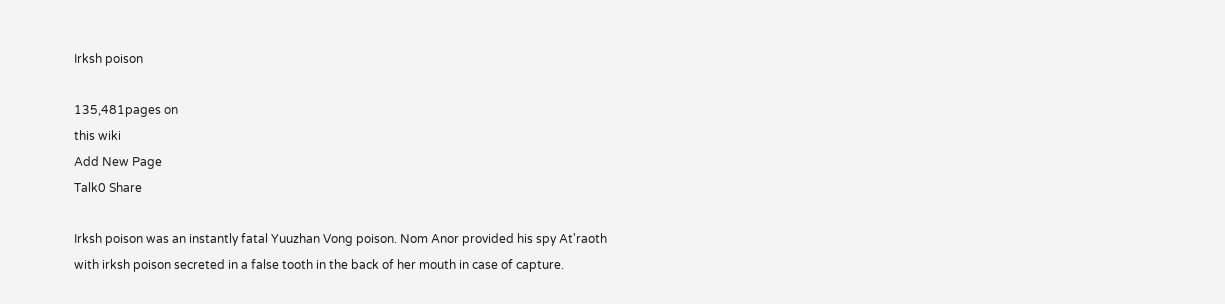Irksh poison

135,481pages on
this wiki
Add New Page
Talk0 Share

Irksh poison was an instantly fatal Yuuzhan Vong poison. Nom Anor provided his spy At'raoth with irksh poison secreted in a false tooth in the back of her mouth in case of capture.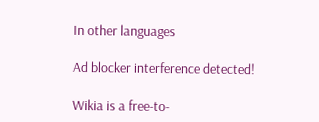In other languages

Ad blocker interference detected!

Wikia is a free-to-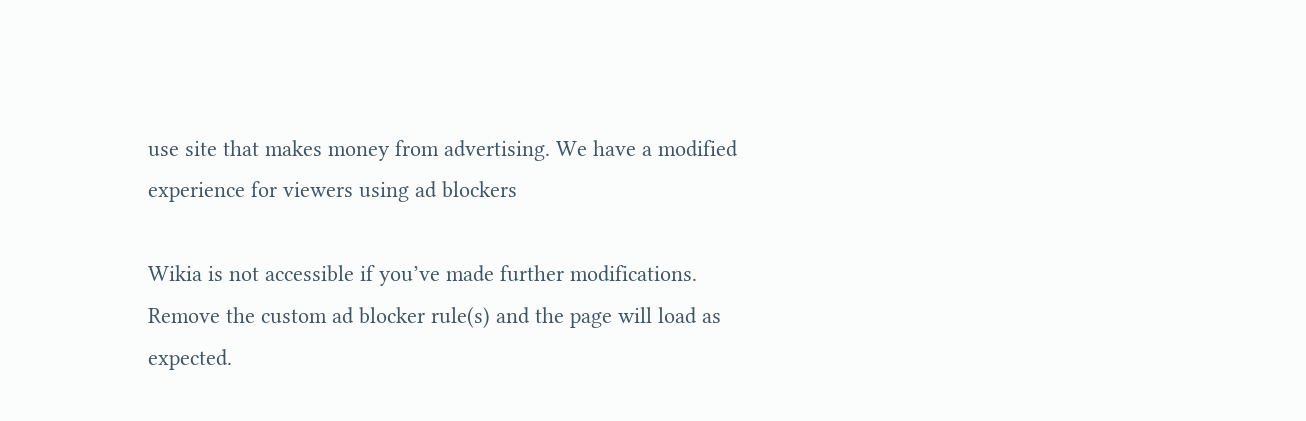use site that makes money from advertising. We have a modified experience for viewers using ad blockers

Wikia is not accessible if you’ve made further modifications. Remove the custom ad blocker rule(s) and the page will load as expected.